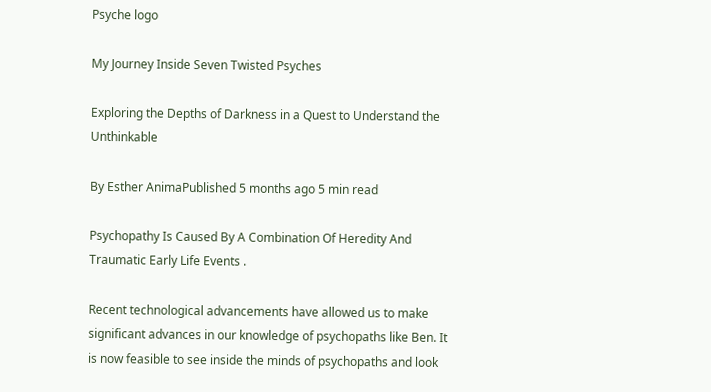Psyche logo

My Journey Inside Seven Twisted Psyches

Exploring the Depths of Darkness in a Quest to Understand the Unthinkable

By Esther AnimaPublished 5 months ago 5 min read

Psychopathy Is Caused By A Combination Of Heredity And Traumatic Early Life Events .

Recent technological advancements have allowed us to make significant advances in our knowledge of psychopaths like Ben. It is now feasible to see inside the minds of psychopaths and look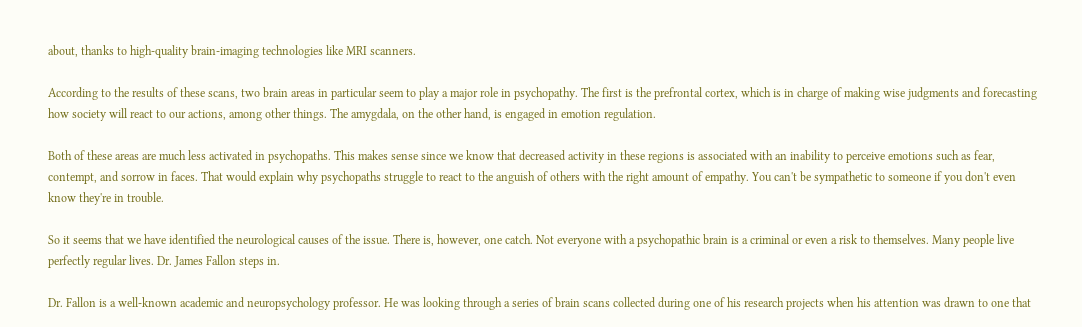about, thanks to high-quality brain-imaging technologies like MRI scanners.

According to the results of these scans, two brain areas in particular seem to play a major role in psychopathy. The first is the prefrontal cortex, which is in charge of making wise judgments and forecasting how society will react to our actions, among other things. The amygdala, on the other hand, is engaged in emotion regulation.

Both of these areas are much less activated in psychopaths. This makes sense since we know that decreased activity in these regions is associated with an inability to perceive emotions such as fear, contempt, and sorrow in faces. That would explain why psychopaths struggle to react to the anguish of others with the right amount of empathy. You can't be sympathetic to someone if you don't even know they're in trouble.

So it seems that we have identified the neurological causes of the issue. There is, however, one catch. Not everyone with a psychopathic brain is a criminal or even a risk to themselves. Many people live perfectly regular lives. Dr. James Fallon steps in.

Dr. Fallon is a well-known academic and neuropsychology professor. He was looking through a series of brain scans collected during one of his research projects when his attention was drawn to one that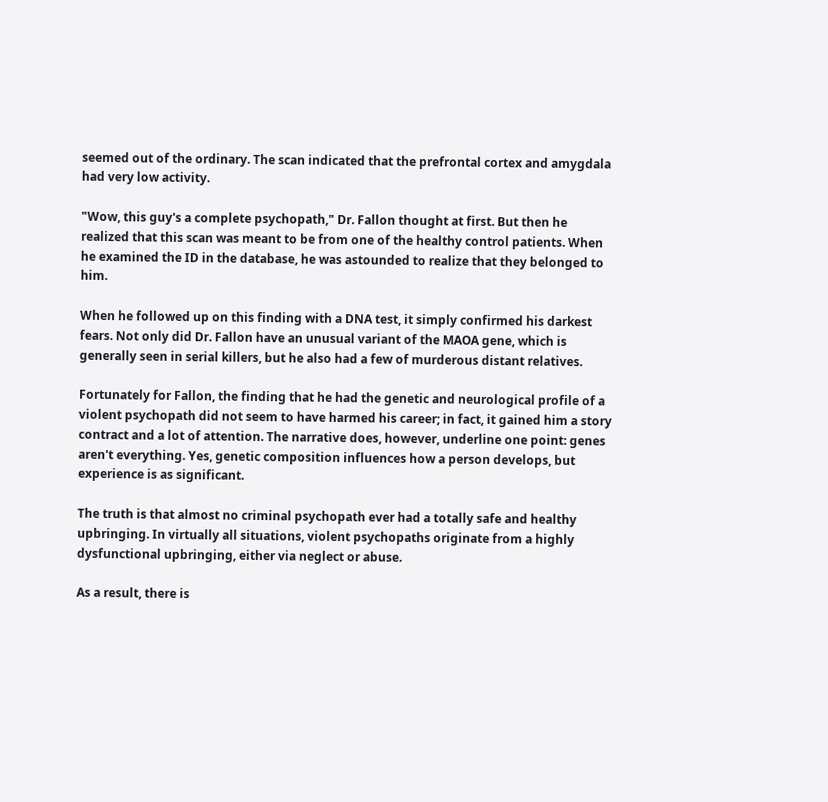seemed out of the ordinary. The scan indicated that the prefrontal cortex and amygdala had very low activity.

"Wow, this guy's a complete psychopath," Dr. Fallon thought at first. But then he realized that this scan was meant to be from one of the healthy control patients. When he examined the ID in the database, he was astounded to realize that they belonged to him.

When he followed up on this finding with a DNA test, it simply confirmed his darkest fears. Not only did Dr. Fallon have an unusual variant of the MAOA gene, which is generally seen in serial killers, but he also had a few of murderous distant relatives.

Fortunately for Fallon, the finding that he had the genetic and neurological profile of a violent psychopath did not seem to have harmed his career; in fact, it gained him a story contract and a lot of attention. The narrative does, however, underline one point: genes aren't everything. Yes, genetic composition influences how a person develops, but experience is as significant.

The truth is that almost no criminal psychopath ever had a totally safe and healthy upbringing. In virtually all situations, violent psychopaths originate from a highly dysfunctional upbringing, either via neglect or abuse.

As a result, there is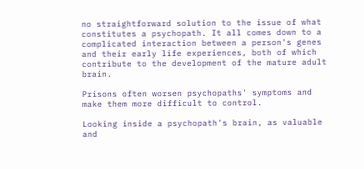no straightforward solution to the issue of what constitutes a psychopath. It all comes down to a complicated interaction between a person's genes and their early life experiences, both of which contribute to the development of the mature adult brain.

Prisons often worsen psychopaths' symptoms and make them more difficult to control.

Looking inside a psychopath's brain, as valuable and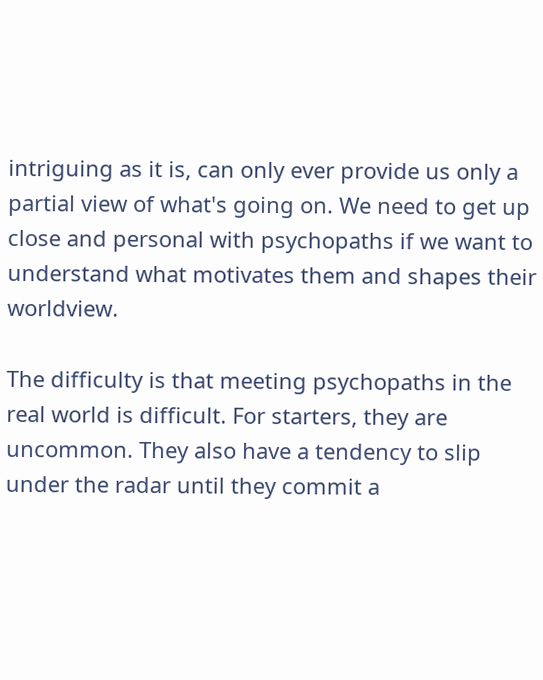intriguing as it is, can only ever provide us only a partial view of what's going on. We need to get up close and personal with psychopaths if we want to understand what motivates them and shapes their worldview.

The difficulty is that meeting psychopaths in the real world is difficult. For starters, they are uncommon. They also have a tendency to slip under the radar until they commit a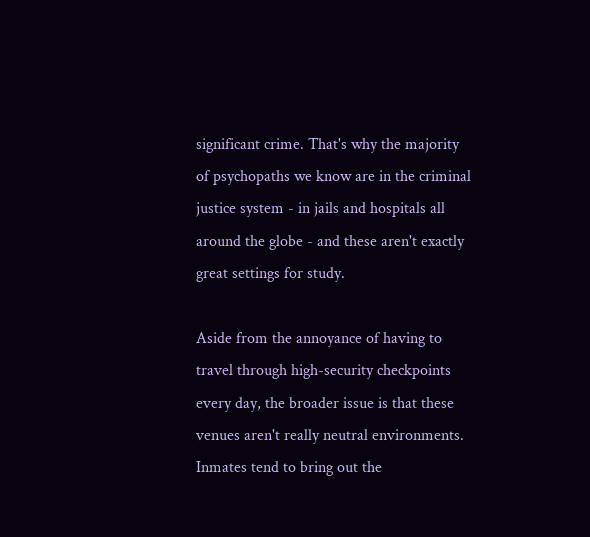significant crime. That's why the majority of psychopaths we know are in the criminal justice system - in jails and hospitals all around the globe - and these aren't exactly great settings for study.

Aside from the annoyance of having to travel through high-security checkpoints every day, the broader issue is that these venues aren't really neutral environments. Inmates tend to bring out the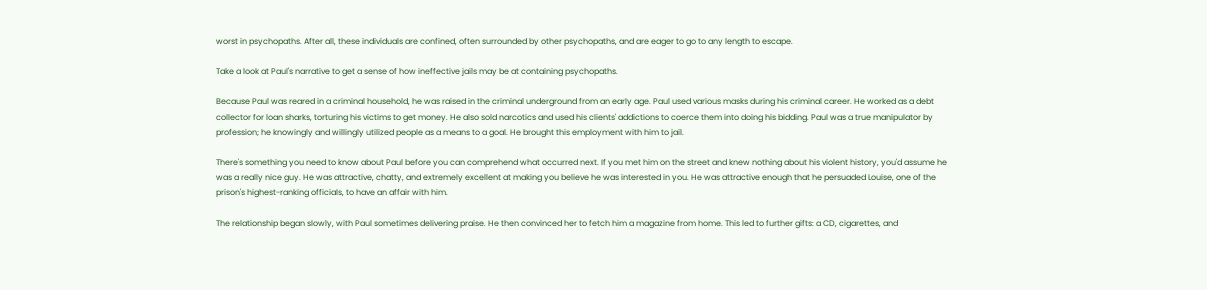worst in psychopaths. After all, these individuals are confined, often surrounded by other psychopaths, and are eager to go to any length to escape.

Take a look at Paul's narrative to get a sense of how ineffective jails may be at containing psychopaths.

Because Paul was reared in a criminal household, he was raised in the criminal underground from an early age. Paul used various masks during his criminal career. He worked as a debt collector for loan sharks, torturing his victims to get money. He also sold narcotics and used his clients' addictions to coerce them into doing his bidding. Paul was a true manipulator by profession; he knowingly and willingly utilized people as a means to a goal. He brought this employment with him to jail.

There's something you need to know about Paul before you can comprehend what occurred next. If you met him on the street and knew nothing about his violent history, you'd assume he was a really nice guy. He was attractive, chatty, and extremely excellent at making you believe he was interested in you. He was attractive enough that he persuaded Louise, one of the prison's highest-ranking officials, to have an affair with him.

The relationship began slowly, with Paul sometimes delivering praise. He then convinced her to fetch him a magazine from home. This led to further gifts: a CD, cigarettes, and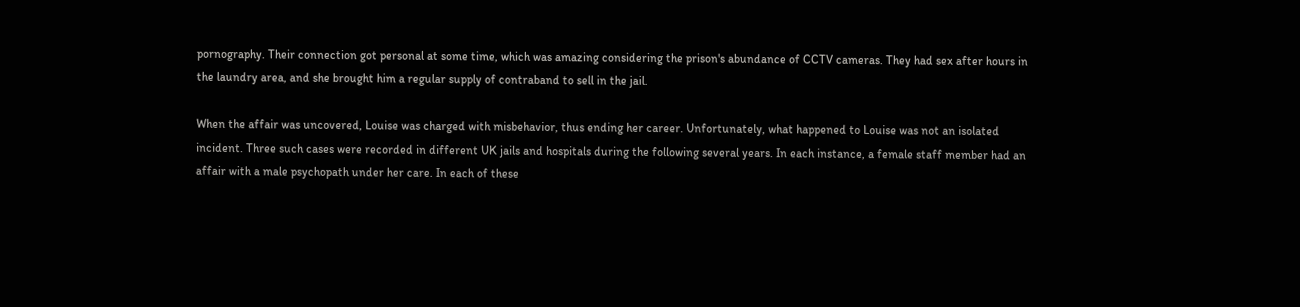pornography. Their connection got personal at some time, which was amazing considering the prison's abundance of CCTV cameras. They had sex after hours in the laundry area, and she brought him a regular supply of contraband to sell in the jail.

When the affair was uncovered, Louise was charged with misbehavior, thus ending her career. Unfortunately, what happened to Louise was not an isolated incident. Three such cases were recorded in different UK jails and hospitals during the following several years. In each instance, a female staff member had an affair with a male psychopath under her care. In each of these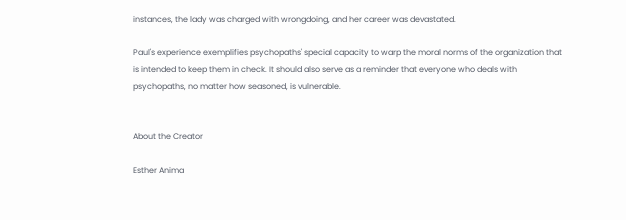instances, the lady was charged with wrongdoing, and her career was devastated.

Paul's experience exemplifies psychopaths' special capacity to warp the moral norms of the organization that is intended to keep them in check. It should also serve as a reminder that everyone who deals with psychopaths, no matter how seasoned, is vulnerable.


About the Creator

Esther Anima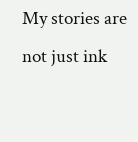My stories are not just ink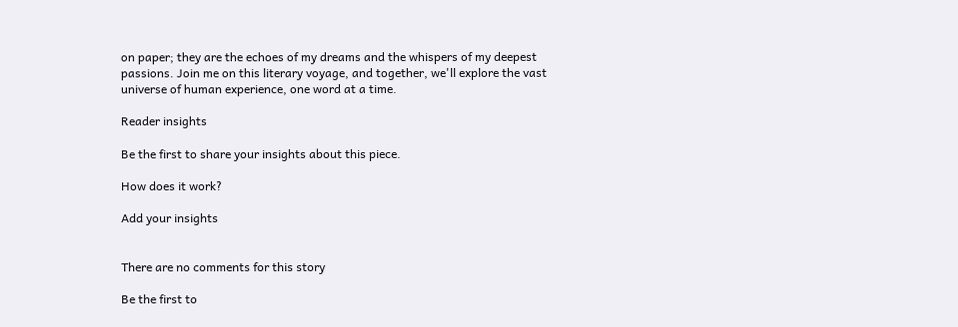on paper; they are the echoes of my dreams and the whispers of my deepest passions. Join me on this literary voyage, and together, we'll explore the vast universe of human experience, one word at a time.

Reader insights

Be the first to share your insights about this piece.

How does it work?

Add your insights


There are no comments for this story

Be the first to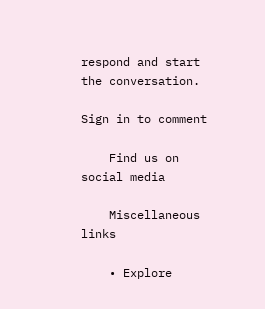respond and start the conversation.

Sign in to comment

    Find us on social media

    Miscellaneous links

    • Explore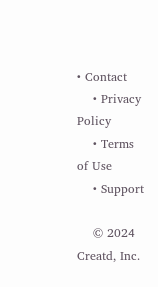• Contact
    • Privacy Policy
    • Terms of Use
    • Support

    © 2024 Creatd, Inc.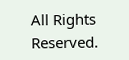All Rights Reserved.